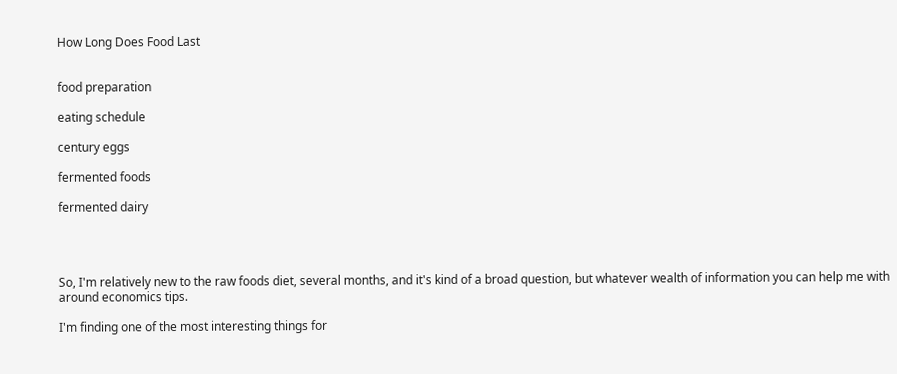How Long Does Food Last


food preparation

eating schedule

century eggs

fermented foods

fermented dairy




So, I'm relatively new to the raw foods diet, several months, and it's kind of a broad question, but whatever wealth of information you can help me with around economics tips.

I'm finding one of the most interesting things for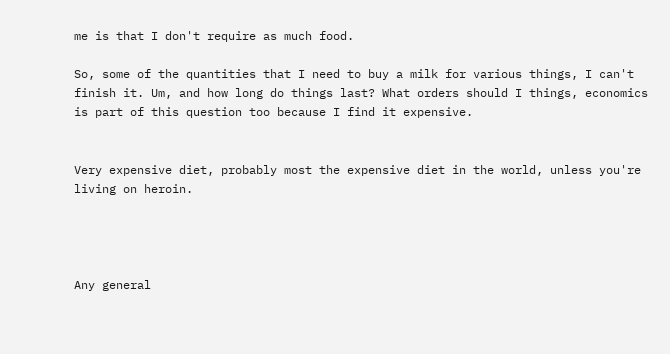me is that I don't require as much food.

So, some of the quantities that I need to buy a milk for various things, I can't finish it. Um, and how long do things last? What orders should I things, economics is part of this question too because I find it expensive.


Very expensive diet, probably most the expensive diet in the world, unless you're living on heroin.




Any general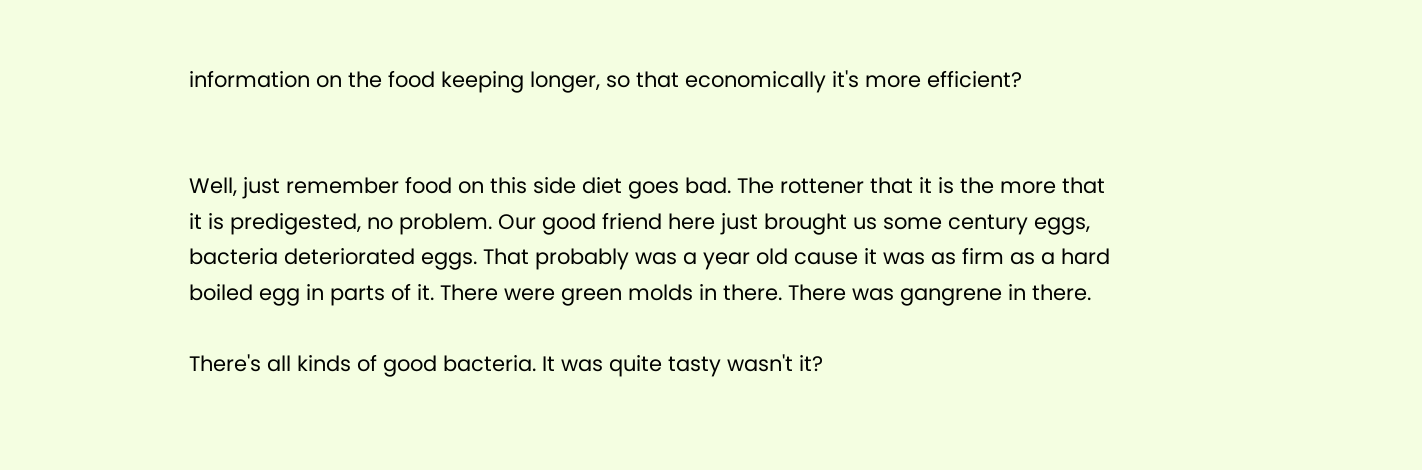information on the food keeping longer, so that economically it's more efficient?


Well, just remember food on this side diet goes bad. The rottener that it is the more that it is predigested, no problem. Our good friend here just brought us some century eggs, bacteria deteriorated eggs. That probably was a year old cause it was as firm as a hard boiled egg in parts of it. There were green molds in there. There was gangrene in there.

There's all kinds of good bacteria. It was quite tasty wasn't it?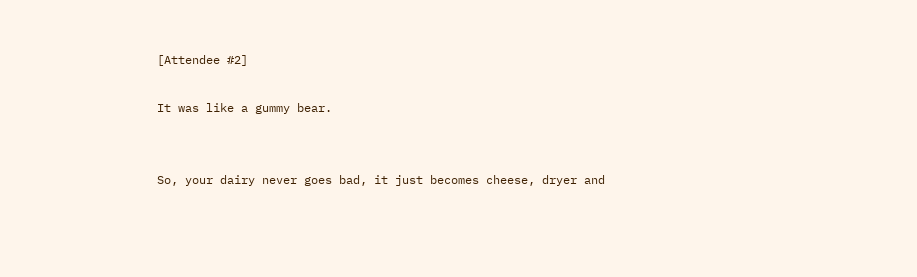[Attendee #2]

It was like a gummy bear.


So, your dairy never goes bad, it just becomes cheese, dryer and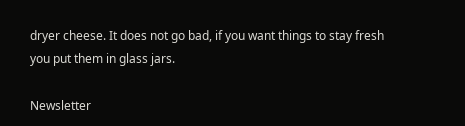dryer cheese. It does not go bad, if you want things to stay fresh you put them in glass jars.

Newsletter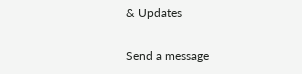& Updates

Send a message